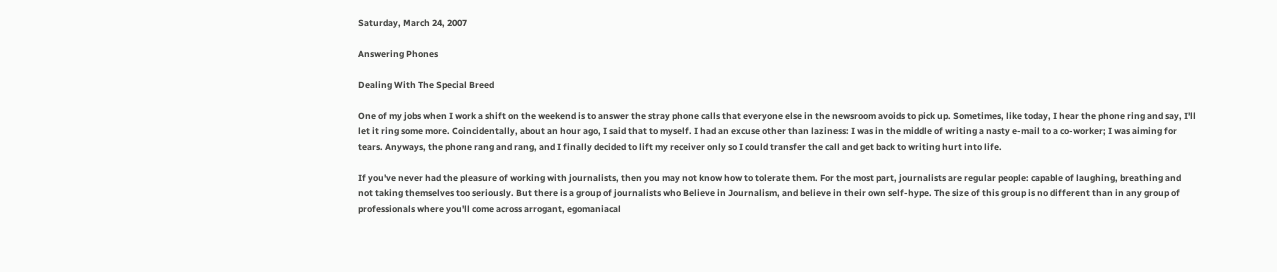Saturday, March 24, 2007

Answering Phones

Dealing With The Special Breed

One of my jobs when I work a shift on the weekend is to answer the stray phone calls that everyone else in the newsroom avoids to pick up. Sometimes, like today, I hear the phone ring and say, I'll let it ring some more. Coincidentally, about an hour ago, I said that to myself. I had an excuse other than laziness: I was in the middle of writing a nasty e-mail to a co-worker; I was aiming for tears. Anyways, the phone rang and rang, and I finally decided to lift my receiver only so I could transfer the call and get back to writing hurt into life.

If you've never had the pleasure of working with journalists, then you may not know how to tolerate them. For the most part, journalists are regular people: capable of laughing, breathing and not taking themselves too seriously. But there is a group of journalists who Believe in Journalism, and believe in their own self-hype. The size of this group is no different than in any group of professionals where you'll come across arrogant, egomaniacal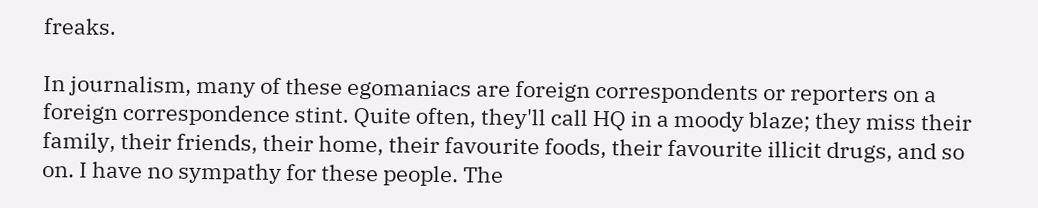freaks.

In journalism, many of these egomaniacs are foreign correspondents or reporters on a foreign correspondence stint. Quite often, they'll call HQ in a moody blaze; they miss their family, their friends, their home, their favourite foods, their favourite illicit drugs, and so on. I have no sympathy for these people. The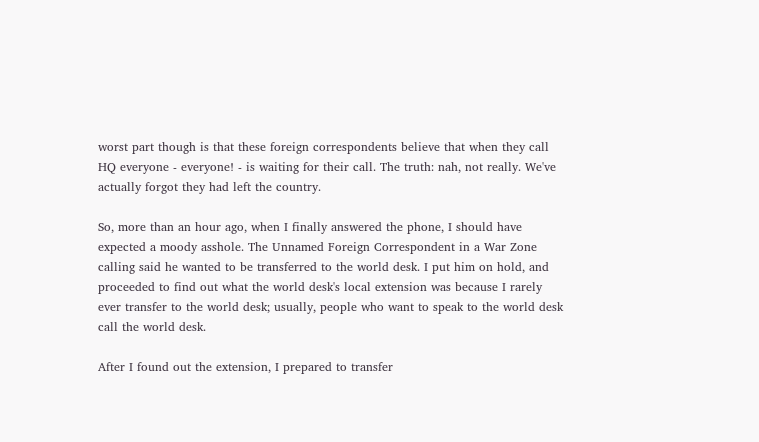worst part though is that these foreign correspondents believe that when they call HQ everyone - everyone! - is waiting for their call. The truth: nah, not really. We've actually forgot they had left the country.

So, more than an hour ago, when I finally answered the phone, I should have expected a moody asshole. The Unnamed Foreign Correspondent in a War Zone calling said he wanted to be transferred to the world desk. I put him on hold, and proceeded to find out what the world desk's local extension was because I rarely ever transfer to the world desk; usually, people who want to speak to the world desk call the world desk.

After I found out the extension, I prepared to transfer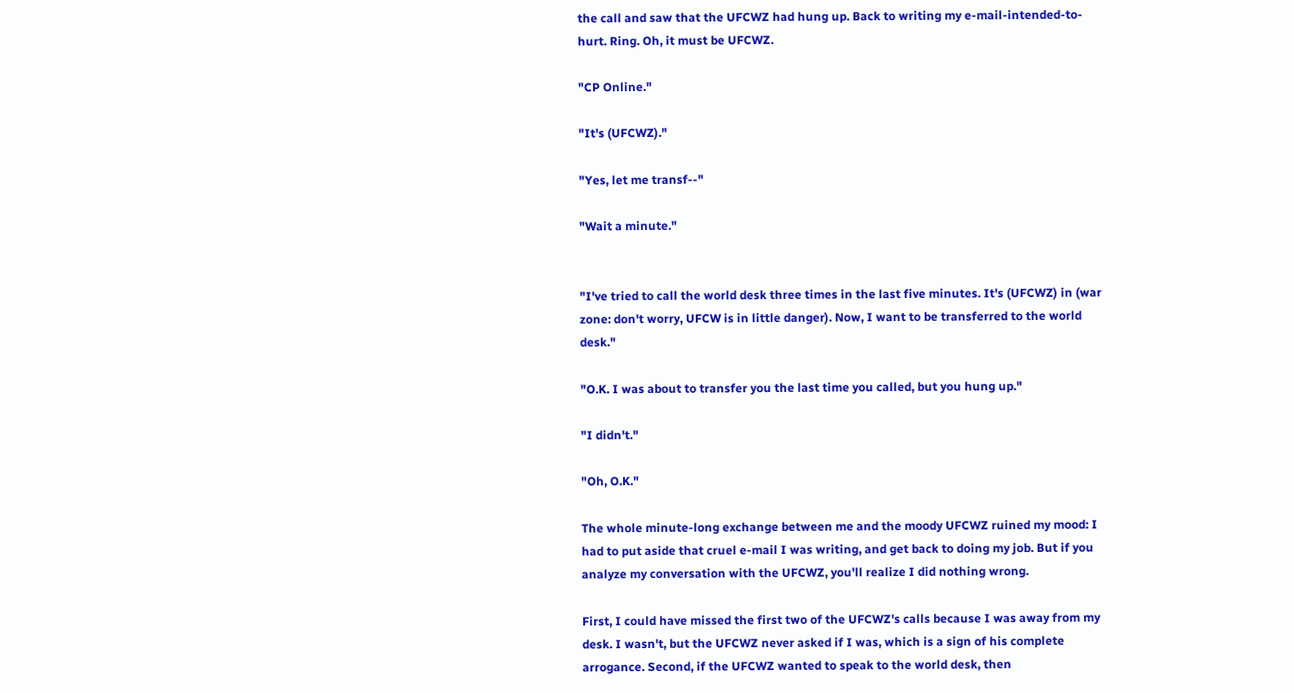the call and saw that the UFCWZ had hung up. Back to writing my e-mail-intended-to-hurt. Ring. Oh, it must be UFCWZ.

"CP Online."

"It's (UFCWZ)."

"Yes, let me transf--"

"Wait a minute."


"I've tried to call the world desk three times in the last five minutes. It's (UFCWZ) in (war zone: don't worry, UFCW is in little danger). Now, I want to be transferred to the world desk."

"O.K. I was about to transfer you the last time you called, but you hung up."

"I didn't."

"Oh, O.K."

The whole minute-long exchange between me and the moody UFCWZ ruined my mood: I had to put aside that cruel e-mail I was writing, and get back to doing my job. But if you analyze my conversation with the UFCWZ, you'll realize I did nothing wrong.

First, I could have missed the first two of the UFCWZ's calls because I was away from my desk. I wasn't, but the UFCWZ never asked if I was, which is a sign of his complete arrogance. Second, if the UFCWZ wanted to speak to the world desk, then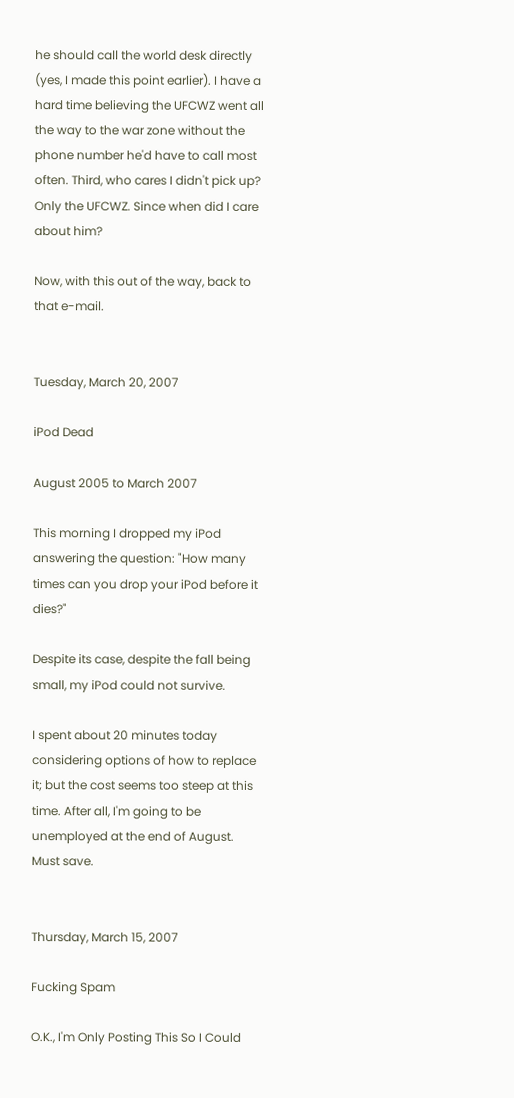he should call the world desk directly (yes, I made this point earlier). I have a hard time believing the UFCWZ went all the way to the war zone without the phone number he'd have to call most often. Third, who cares I didn't pick up? Only the UFCWZ. Since when did I care about him?

Now, with this out of the way, back to that e-mail.


Tuesday, March 20, 2007

iPod Dead

August 2005 to March 2007

This morning I dropped my iPod answering the question: "How many times can you drop your iPod before it dies?"

Despite its case, despite the fall being small, my iPod could not survive.

I spent about 20 minutes today considering options of how to replace it; but the cost seems too steep at this time. After all, I'm going to be unemployed at the end of August. Must save.


Thursday, March 15, 2007

Fucking Spam

O.K., I'm Only Posting This So I Could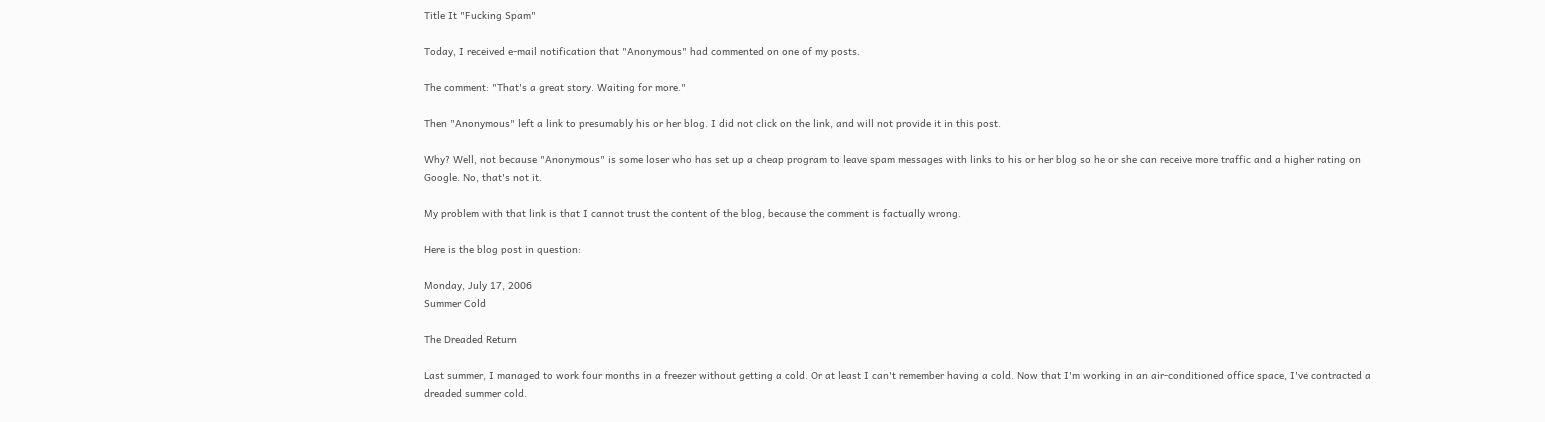Title It "Fucking Spam"

Today, I received e-mail notification that "Anonymous" had commented on one of my posts.

The comment: "That's a great story. Waiting for more."

Then "Anonymous" left a link to presumably his or her blog. I did not click on the link, and will not provide it in this post.

Why? Well, not because "Anonymous" is some loser who has set up a cheap program to leave spam messages with links to his or her blog so he or she can receive more traffic and a higher rating on Google. No, that's not it.

My problem with that link is that I cannot trust the content of the blog, because the comment is factually wrong.

Here is the blog post in question:

Monday, July 17, 2006
Summer Cold

The Dreaded Return

Last summer, I managed to work four months in a freezer without getting a cold. Or at least I can't remember having a cold. Now that I'm working in an air-conditioned office space, I've contracted a dreaded summer cold.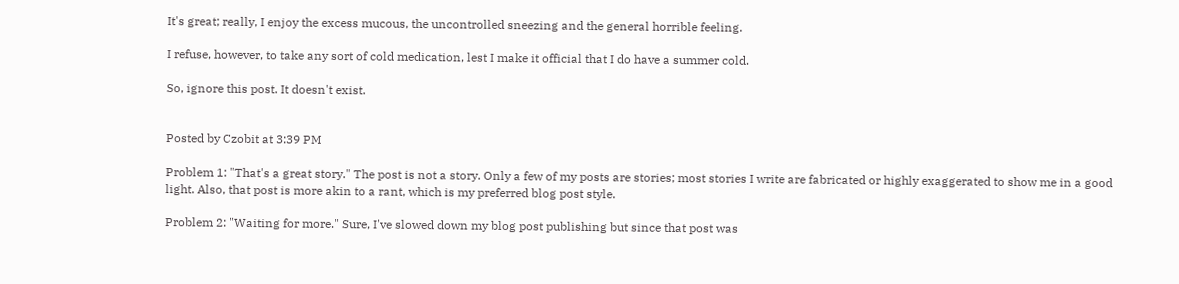It's great; really, I enjoy the excess mucous, the uncontrolled sneezing and the general horrible feeling.

I refuse, however, to take any sort of cold medication, lest I make it official that I do have a summer cold.

So, ignore this post. It doesn't exist.


Posted by Czobit at 3:39 PM

Problem 1: "That's a great story." The post is not a story. Only a few of my posts are stories; most stories I write are fabricated or highly exaggerated to show me in a good light. Also, that post is more akin to a rant, which is my preferred blog post style.

Problem 2: "Waiting for more." Sure, I've slowed down my blog post publishing but since that post was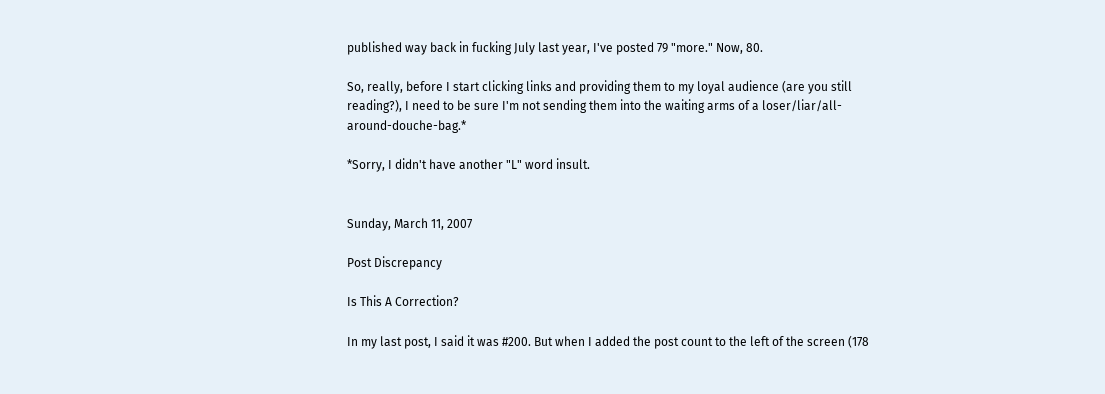published way back in fucking July last year, I've posted 79 "more." Now, 80.

So, really, before I start clicking links and providing them to my loyal audience (are you still reading?), I need to be sure I'm not sending them into the waiting arms of a loser/liar/all-around-douche-bag.*

*Sorry, I didn't have another "L" word insult.


Sunday, March 11, 2007

Post Discrepancy

Is This A Correction?

In my last post, I said it was #200. But when I added the post count to the left of the screen (178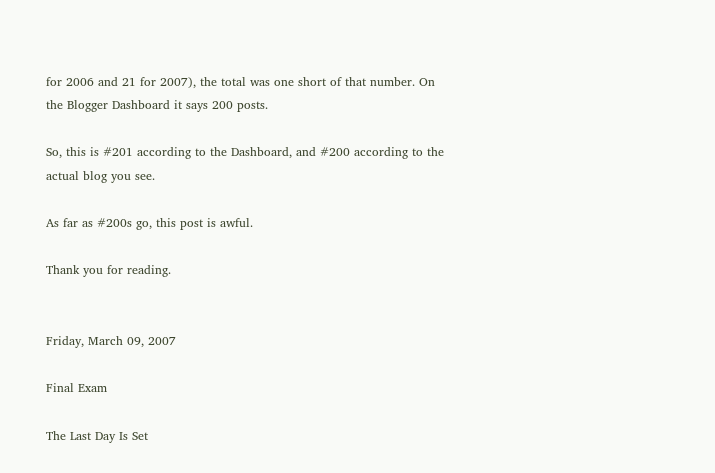for 2006 and 21 for 2007), the total was one short of that number. On the Blogger Dashboard it says 200 posts.

So, this is #201 according to the Dashboard, and #200 according to the actual blog you see.

As far as #200s go, this post is awful.

Thank you for reading.


Friday, March 09, 2007

Final Exam

The Last Day Is Set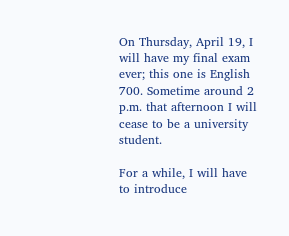On Thursday, April 19, I will have my final exam ever; this one is English 700. Sometime around 2 p.m. that afternoon I will cease to be a university student.

For a while, I will have to introduce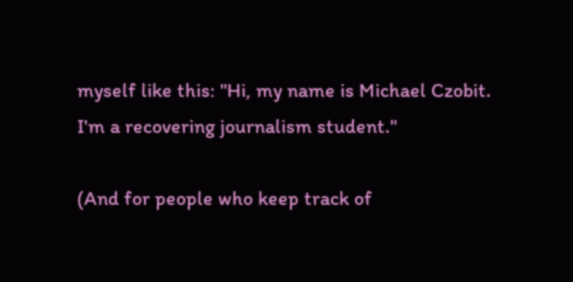myself like this: "Hi, my name is Michael Czobit. I'm a recovering journalism student."

(And for people who keep track of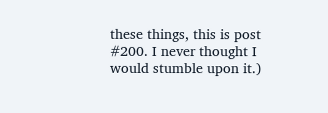these things, this is post #200. I never thought I would stumble upon it.)